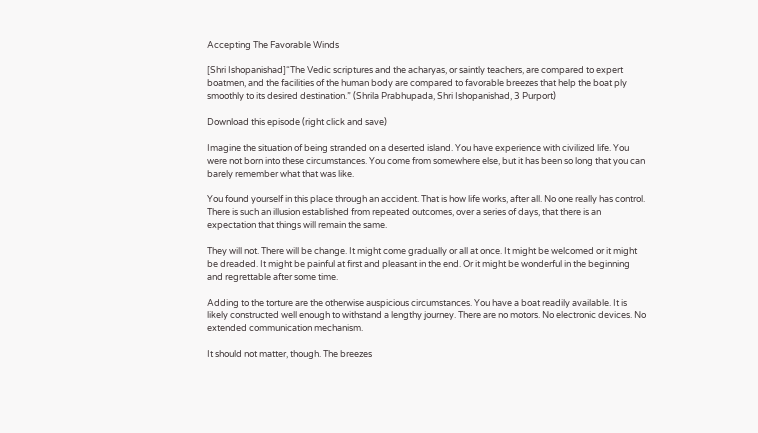Accepting The Favorable Winds

[Shri Ishopanishad]“The Vedic scriptures and the acharyas, or saintly teachers, are compared to expert boatmen, and the facilities of the human body are compared to favorable breezes that help the boat ply smoothly to its desired destination.” (Shrila Prabhupada, Shri Ishopanishad, 3 Purport)

Download this episode (right click and save)

Imagine the situation of being stranded on a deserted island. You have experience with civilized life. You were not born into these circumstances. You come from somewhere else, but it has been so long that you can barely remember what that was like.

You found yourself in this place through an accident. That is how life works, after all. No one really has control. There is such an illusion established from repeated outcomes, over a series of days, that there is an expectation that things will remain the same.

They will not. There will be change. It might come gradually or all at once. It might be welcomed or it might be dreaded. It might be painful at first and pleasant in the end. Or it might be wonderful in the beginning and regrettable after some time.

Adding to the torture are the otherwise auspicious circumstances. You have a boat readily available. It is likely constructed well enough to withstand a lengthy journey. There are no motors. No electronic devices. No extended communication mechanism.

It should not matter, though. The breezes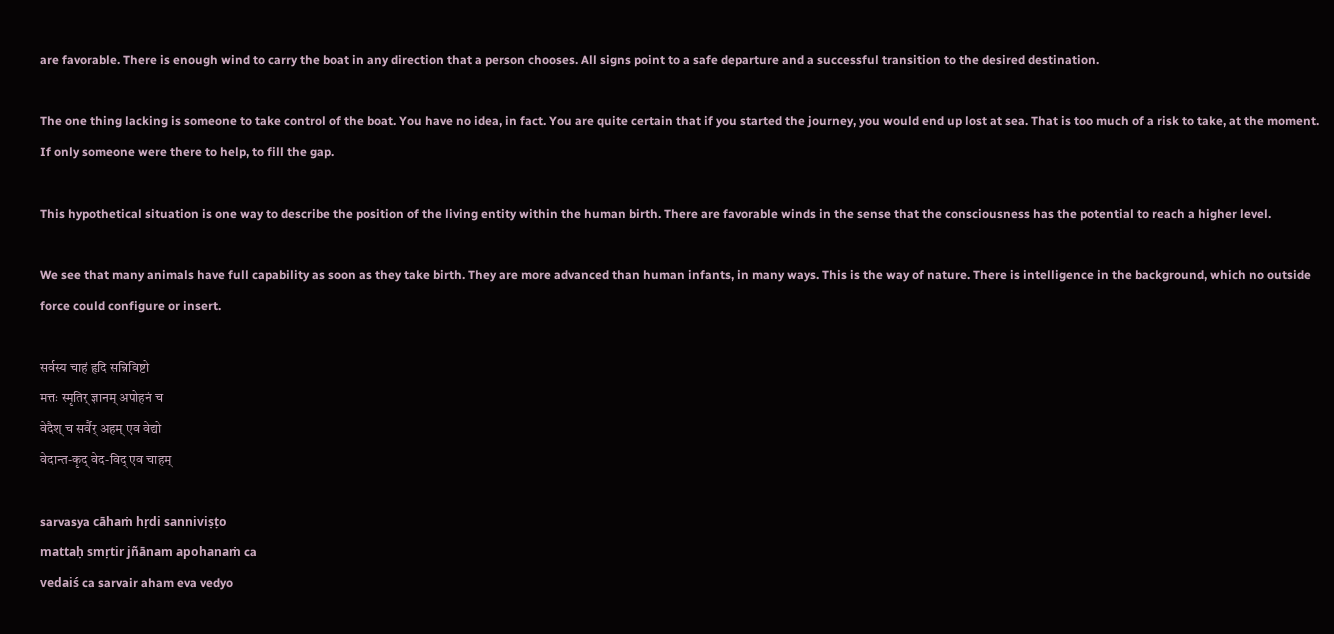are favorable. There is enough wind to carry the boat in any direction that a person chooses. All signs point to a safe departure and a successful transition to the desired destination.

The one thing lacking is someone to take control of the boat. You have no idea, in fact. You are quite certain that if you started the journey, you would end up lost at sea. That is too much of a risk to take, at the moment. If only someone were there to help, to fill the gap.

This hypothetical situation is one way to describe the position of the living entity within the human birth. There are favorable winds in the sense that the consciousness has the potential to reach a higher level.

We see that many animals have full capability as soon as they take birth. They are more advanced than human infants, in many ways. This is the way of nature. There is intelligence in the background, which no outside force could configure or insert.

सर्वस्य चाहं हृदि सन्निविष्टो
मत्तः स्मृतिर् ज्ञानम् अपोहनं च
वेदैश् च सर्वैर् अहम् एव वेद्यो
वेदान्त-कृद् वेद-विद् एव चाहम्

sarvasya cāhaṁ hṛdi sanniviṣṭo
mattaḥ smṛtir jñānam apohanaṁ ca
vedaiś ca sarvair aham eva vedyo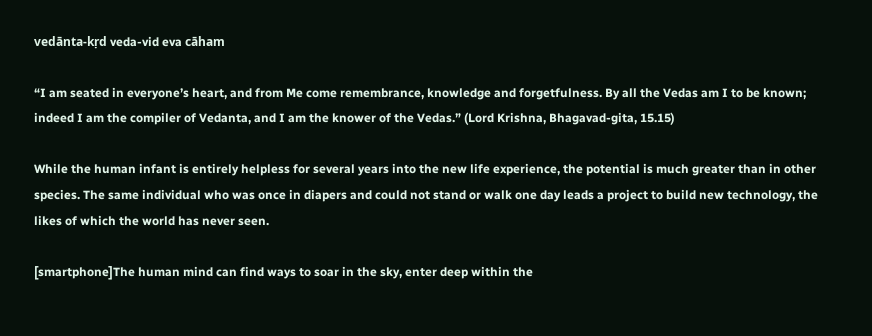vedānta-kṛd veda-vid eva cāham

“I am seated in everyone’s heart, and from Me come remembrance, knowledge and forgetfulness. By all the Vedas am I to be known; indeed I am the compiler of Vedanta, and I am the knower of the Vedas.” (Lord Krishna, Bhagavad-gita, 15.15)

While the human infant is entirely helpless for several years into the new life experience, the potential is much greater than in other species. The same individual who was once in diapers and could not stand or walk one day leads a project to build new technology, the likes of which the world has never seen.

[smartphone]The human mind can find ways to soar in the sky, enter deep within the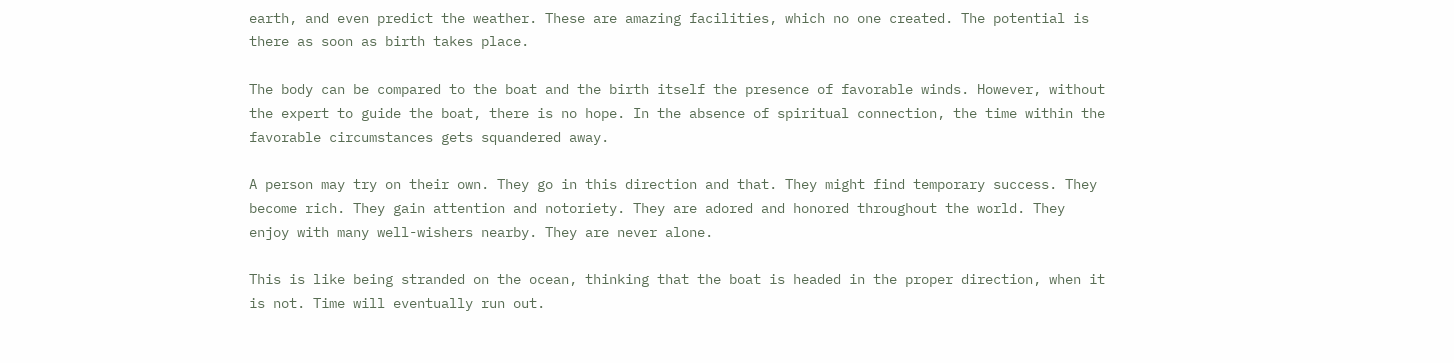earth, and even predict the weather. These are amazing facilities, which no one created. The potential is there as soon as birth takes place.

The body can be compared to the boat and the birth itself the presence of favorable winds. However, without the expert to guide the boat, there is no hope. In the absence of spiritual connection, the time within the favorable circumstances gets squandered away.

A person may try on their own. They go in this direction and that. They might find temporary success. They become rich. They gain attention and notoriety. They are adored and honored throughout the world. They enjoy with many well-wishers nearby. They are never alone.

This is like being stranded on the ocean, thinking that the boat is headed in the proper direction, when it is not. Time will eventually run out.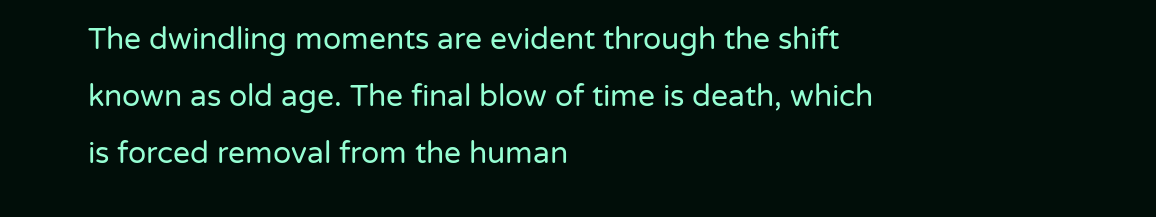The dwindling moments are evident through the shift known as old age. The final blow of time is death, which is forced removal from the human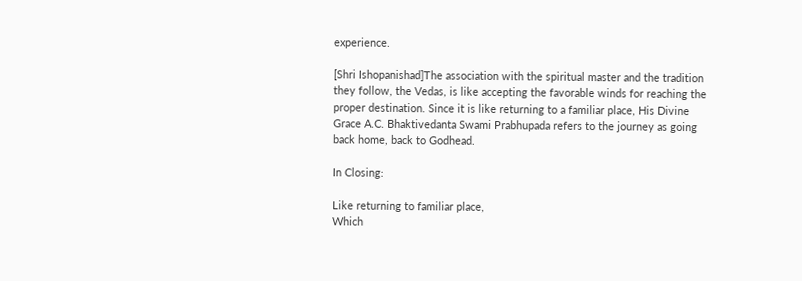experience.

[Shri Ishopanishad]The association with the spiritual master and the tradition they follow, the Vedas, is like accepting the favorable winds for reaching the proper destination. Since it is like returning to a familiar place, His Divine Grace A.C. Bhaktivedanta Swami Prabhupada refers to the journey as going back home, back to Godhead.

In Closing:

Like returning to familiar place,
Which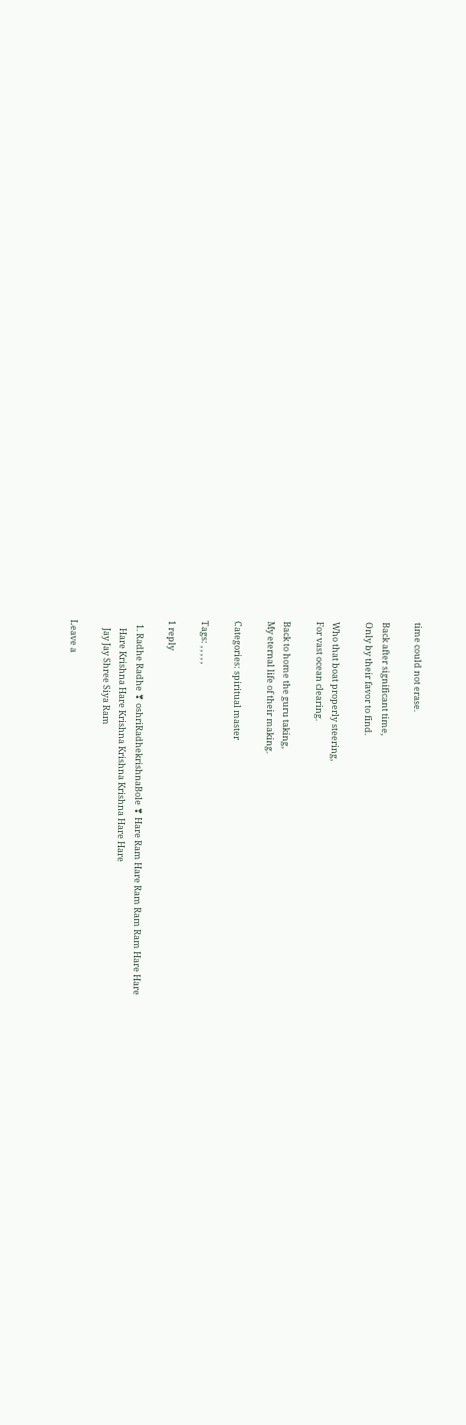time could not erase.

Back after significant time,
Only by their favor to find.

Who that boat properly steering,
For vast ocean clearing.

Back to home the guru taking,
My eternal life of their making.

Categories: spiritual master

Tags: , , , , ,

1 reply

  1. Radhe Radhe ❣ oshriRadhekrishnaBole ❣ Hare Ram Hare Ram Ram Ram Hare Hare
    Hare Krishna Hare Krishna Krishna Krishna Hare Hare
    Jay Jay Shree Siya Ram

Leave a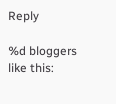Reply

%d bloggers like this: